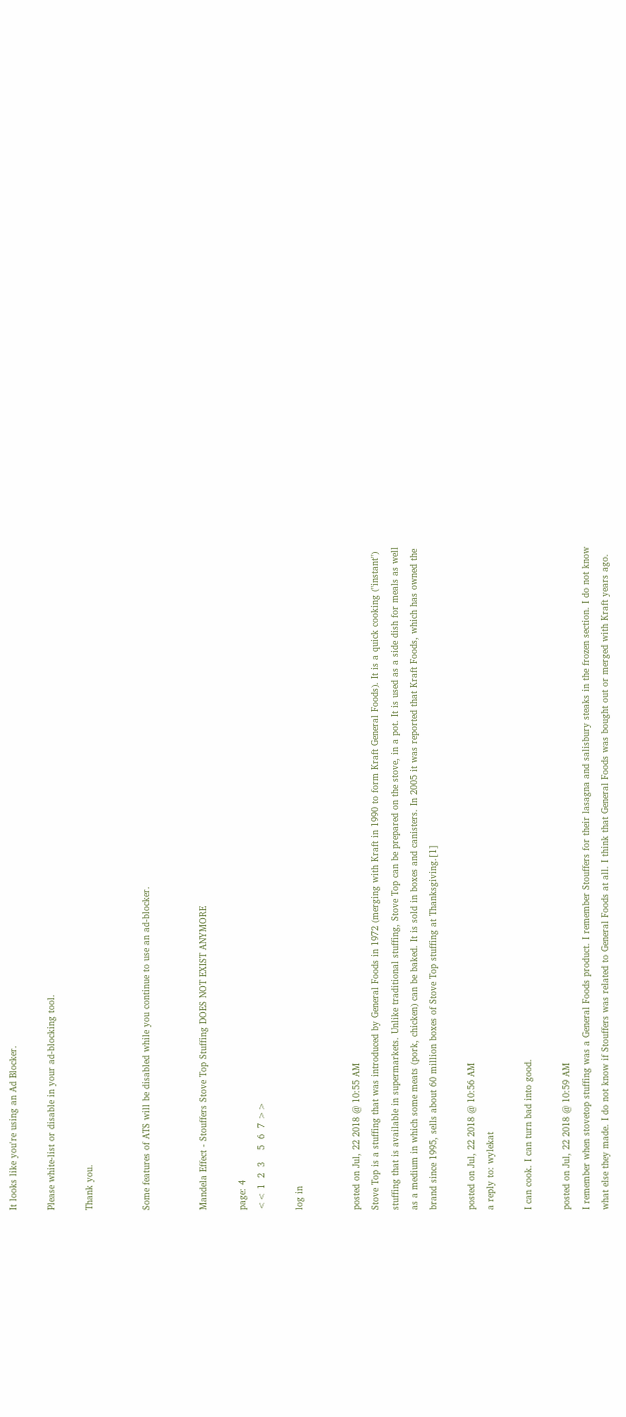It looks like you're using an Ad Blocker.

Please white-list or disable in your ad-blocking tool.

Thank you.


Some features of ATS will be disabled while you continue to use an ad-blocker.


Mandela Effect - Stouffers Stove Top Stuffing DOES NOT EXIST ANYMORE

page: 4
<< 1  2  3    5  6  7 >>

log in


posted on Jul, 22 2018 @ 10:55 AM
Stove Top is a stuffing that was introduced by General Foods in 1972 (merging with Kraft in 1990 to form Kraft General Foods). It is a quick cooking ("instant") stuffing that is available in supermarkets. Unlike traditional stuffing, Stove Top can be prepared on the stove, in a pot. It is used as a side dish for meals as well as a medium in which some meats (pork, chicken) can be baked. It is sold in boxes and canisters. In 2005 it was reported that Kraft Foods, which has owned the brand since 1995, sells about 60 million boxes of Stove Top stuffing at Thanksgiving.[1]

posted on Jul, 22 2018 @ 10:56 AM
a reply to: wylekat

I can cook. I can turn bad into good.

posted on Jul, 22 2018 @ 10:59 AM
I remember when stovetop stuffing was a General Foods product. I remember Stouffers for their lasagna and salisbury steaks in the frozen section. I do not know what else they made. I do not know if Stouffers was related to General Foods at all. I think that General Foods was bought out or merged with Kraft years ago.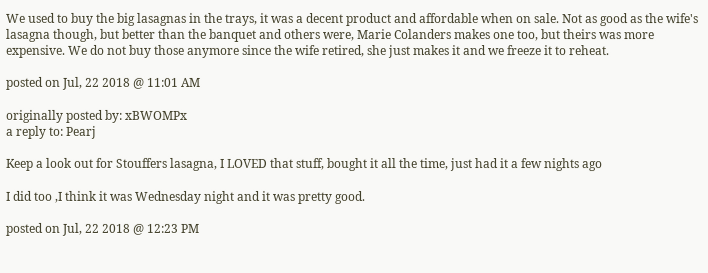We used to buy the big lasagnas in the trays, it was a decent product and affordable when on sale. Not as good as the wife's lasagna though, but better than the banquet and others were, Marie Colanders makes one too, but theirs was more expensive. We do not buy those anymore since the wife retired, she just makes it and we freeze it to reheat.

posted on Jul, 22 2018 @ 11:01 AM

originally posted by: xBWOMPx
a reply to: Pearj

Keep a look out for Stouffers lasagna, I LOVED that stuff, bought it all the time, just had it a few nights ago

I did too ,I think it was Wednesday night and it was pretty good.

posted on Jul, 22 2018 @ 12:23 PM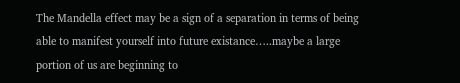The Mandella effect may be a sign of a separation in terms of being able to manifest yourself into future existance…..maybe a large portion of us are beginning to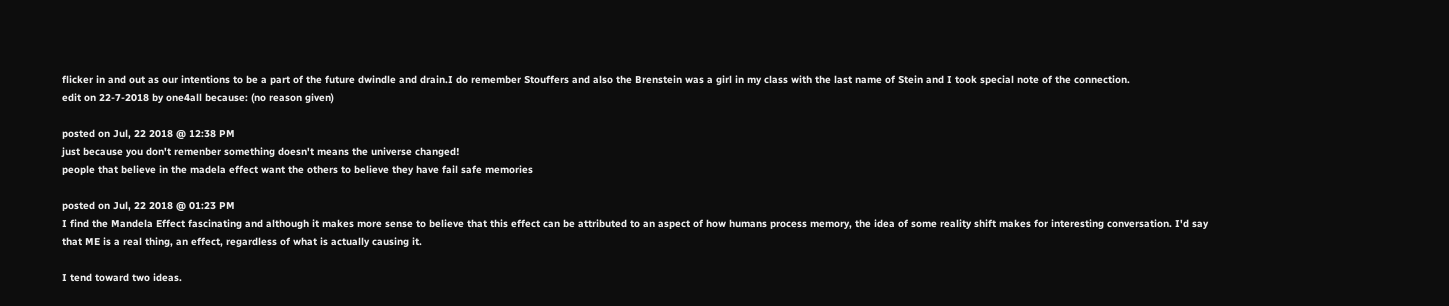flicker in and out as our intentions to be a part of the future dwindle and drain.I do remember Stouffers and also the Brenstein was a girl in my class with the last name of Stein and I took special note of the connection.
edit on 22-7-2018 by one4all because: (no reason given)

posted on Jul, 22 2018 @ 12:38 PM
just because you don't remenber something doesn't means the universe changed!
people that believe in the madela effect want the others to believe they have fail safe memories

posted on Jul, 22 2018 @ 01:23 PM
I find the Mandela Effect fascinating and although it makes more sense to believe that this effect can be attributed to an aspect of how humans process memory, the idea of some reality shift makes for interesting conversation. I'd say that ME is a real thing, an effect, regardless of what is actually causing it.

I tend toward two ideas.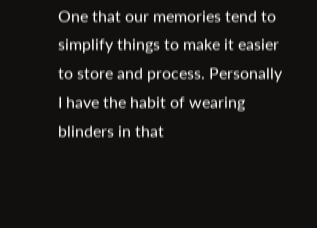One that our memories tend to simplify things to make it easier to store and process. Personally I have the habit of wearing blinders in that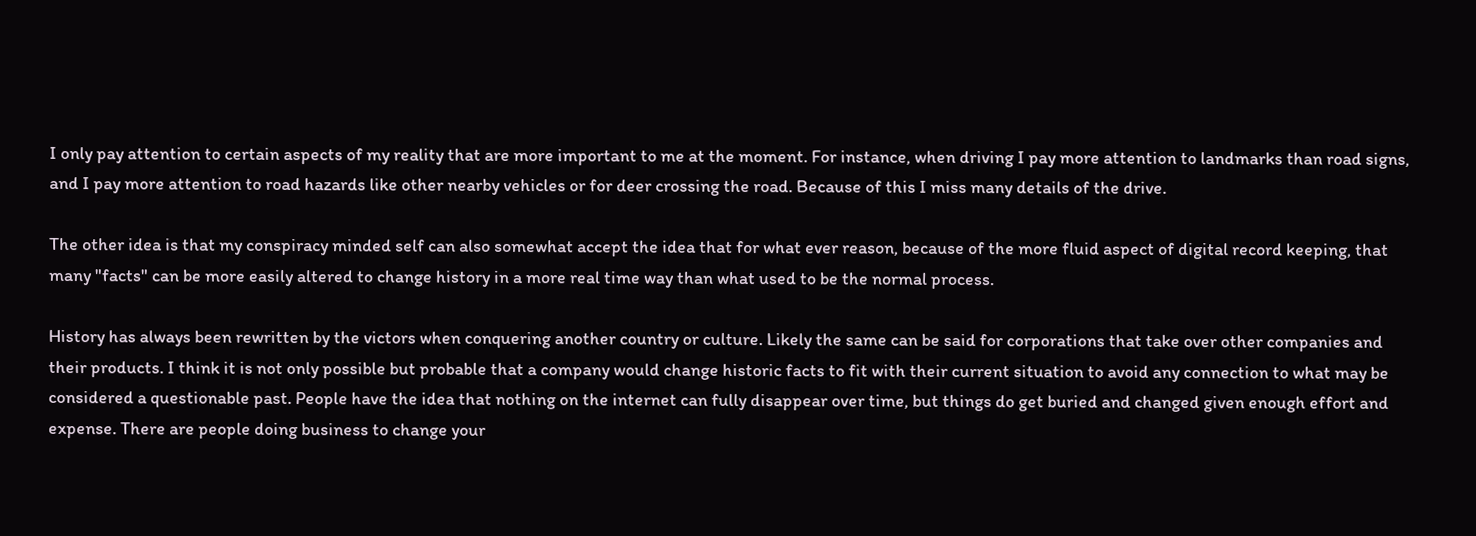I only pay attention to certain aspects of my reality that are more important to me at the moment. For instance, when driving I pay more attention to landmarks than road signs, and I pay more attention to road hazards like other nearby vehicles or for deer crossing the road. Because of this I miss many details of the drive.

The other idea is that my conspiracy minded self can also somewhat accept the idea that for what ever reason, because of the more fluid aspect of digital record keeping, that many "facts" can be more easily altered to change history in a more real time way than what used to be the normal process.

History has always been rewritten by the victors when conquering another country or culture. Likely the same can be said for corporations that take over other companies and their products. I think it is not only possible but probable that a company would change historic facts to fit with their current situation to avoid any connection to what may be considered a questionable past. People have the idea that nothing on the internet can fully disappear over time, but things do get buried and changed given enough effort and expense. There are people doing business to change your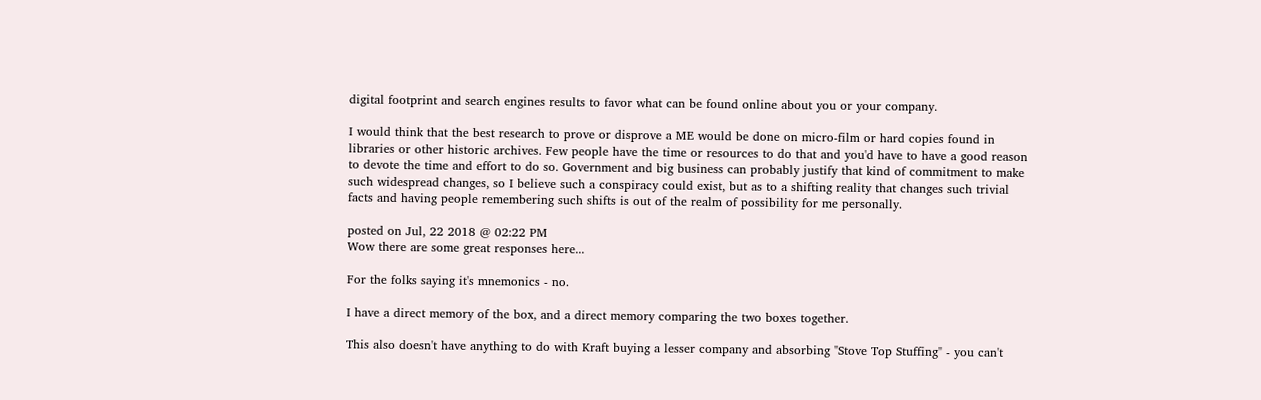digital footprint and search engines results to favor what can be found online about you or your company.

I would think that the best research to prove or disprove a ME would be done on micro-film or hard copies found in libraries or other historic archives. Few people have the time or resources to do that and you'd have to have a good reason to devote the time and effort to do so. Government and big business can probably justify that kind of commitment to make such widespread changes, so I believe such a conspiracy could exist, but as to a shifting reality that changes such trivial facts and having people remembering such shifts is out of the realm of possibility for me personally.

posted on Jul, 22 2018 @ 02:22 PM
Wow there are some great responses here...

For the folks saying it's mnemonics - no.

I have a direct memory of the box, and a direct memory comparing the two boxes together.

This also doesn't have anything to do with Kraft buying a lesser company and absorbing "Stove Top Stuffing" - you can't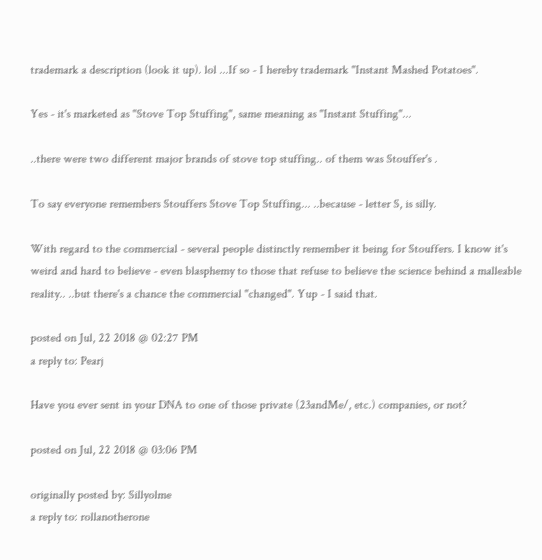trademark a description (look it up). lol ...If so - I hereby trademark "Instant Mashed Potatoes".

Yes - it's marketed as "Stove Top Stuffing", same meaning as "Instant Stuffing"...

..there were two different major brands of stove top stuffing.. of them was Stouffer's .

To say everyone remembers Stouffers Stove Top Stuffing... ..because - letter S, is silly.

With regard to the commercial - several people distinctly remember it being for Stouffers. I know it's weird and hard to believe - even blasphemy to those that refuse to believe the science behind a malleable reality.. ..but there's a chance the commercial "changed". Yup - I said that.

posted on Jul, 22 2018 @ 02:27 PM
a reply to: Pearj

Have you ever sent in your DNA to one of those private (23andMe/, etc.) companies, or not?

posted on Jul, 22 2018 @ 03:06 PM

originally posted by: Sillyolme
a reply to: rollanotherone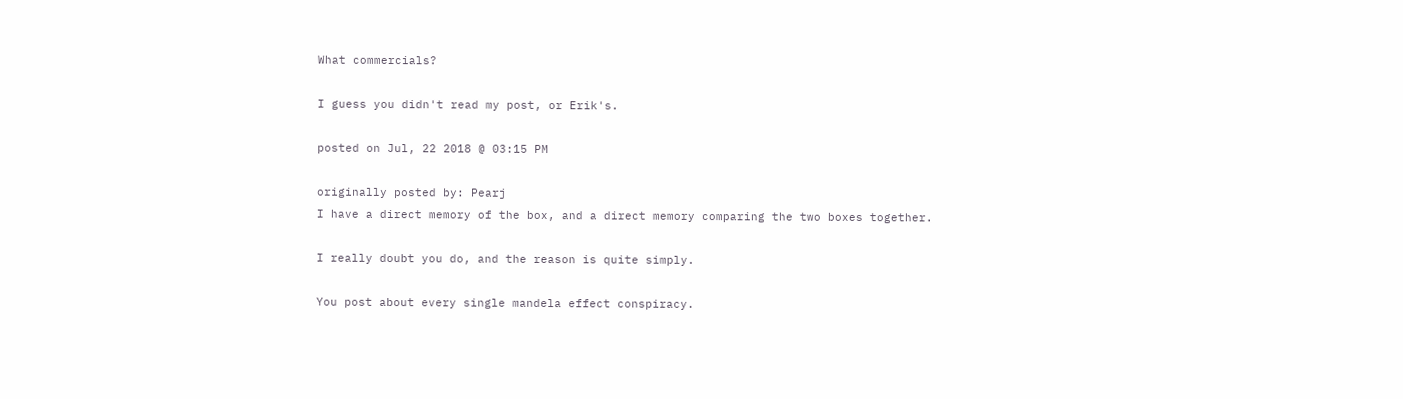What commercials?

I guess you didn't read my post, or Erik's.

posted on Jul, 22 2018 @ 03:15 PM

originally posted by: Pearj
I have a direct memory of the box, and a direct memory comparing the two boxes together.

I really doubt you do, and the reason is quite simply.

You post about every single mandela effect conspiracy.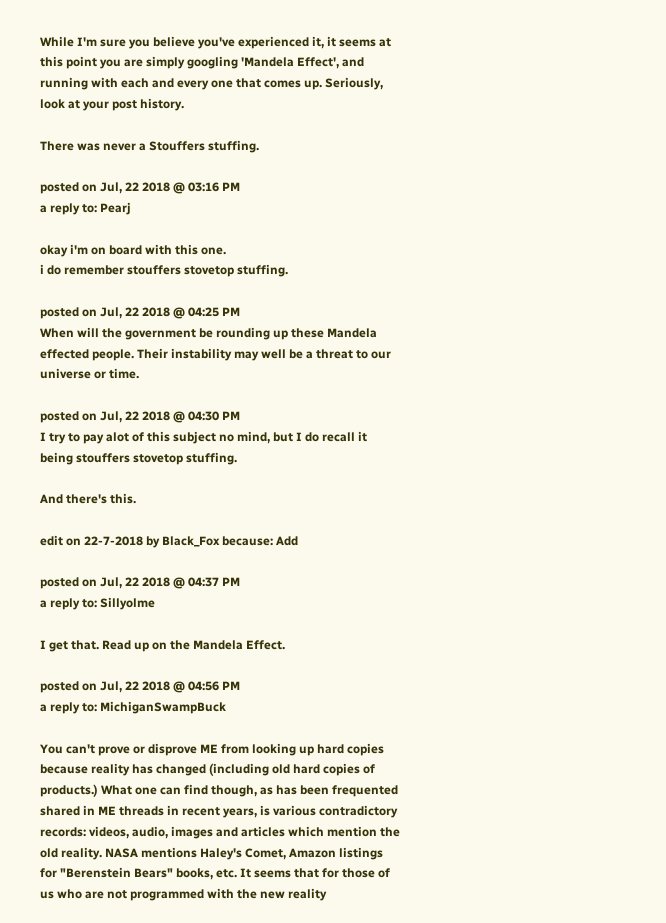While I'm sure you believe you've experienced it, it seems at this point you are simply googling 'Mandela Effect', and running with each and every one that comes up. Seriously, look at your post history.

There was never a Stouffers stuffing.

posted on Jul, 22 2018 @ 03:16 PM
a reply to: Pearj

okay i'm on board with this one.
i do remember stouffers stovetop stuffing.

posted on Jul, 22 2018 @ 04:25 PM
When will the government be rounding up these Mandela effected people. Their instability may well be a threat to our universe or time.

posted on Jul, 22 2018 @ 04:30 PM
I try to pay alot of this subject no mind, but I do recall it being stouffers stovetop stuffing.

And there's this.

edit on 22-7-2018 by Black_Fox because: Add

posted on Jul, 22 2018 @ 04:37 PM
a reply to: Sillyolme

I get that. Read up on the Mandela Effect.

posted on Jul, 22 2018 @ 04:56 PM
a reply to: MichiganSwampBuck

You can't prove or disprove ME from looking up hard copies because reality has changed (including old hard copies of products.) What one can find though, as has been frequented shared in ME threads in recent years, is various contradictory records: videos, audio, images and articles which mention the old reality. NASA mentions Haley's Comet, Amazon listings for "Berenstein Bears" books, etc. It seems that for those of us who are not programmed with the new reality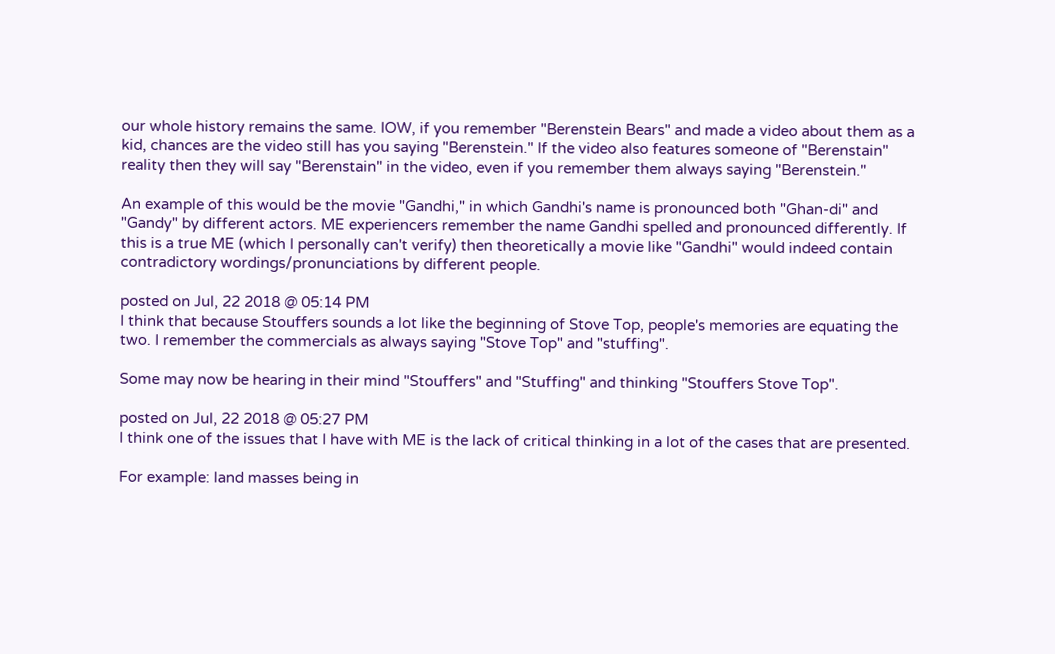our whole history remains the same. IOW, if you remember "Berenstein Bears" and made a video about them as a kid, chances are the video still has you saying "Berenstein." If the video also features someone of "Berenstain" reality then they will say "Berenstain" in the video, even if you remember them always saying "Berenstein."

An example of this would be the movie "Gandhi," in which Gandhi's name is pronounced both "Ghan-di" and "Gandy" by different actors. ME experiencers remember the name Gandhi spelled and pronounced differently. If this is a true ME (which I personally can't verify) then theoretically a movie like "Gandhi" would indeed contain contradictory wordings/pronunciations by different people.

posted on Jul, 22 2018 @ 05:14 PM
I think that because Stouffers sounds a lot like the beginning of Stove Top, people's memories are equating the two. I remember the commercials as always saying "Stove Top" and "stuffing".

Some may now be hearing in their mind "Stouffers" and "Stuffing" and thinking "Stouffers Stove Top".

posted on Jul, 22 2018 @ 05:27 PM
I think one of the issues that I have with ME is the lack of critical thinking in a lot of the cases that are presented.

For example: land masses being in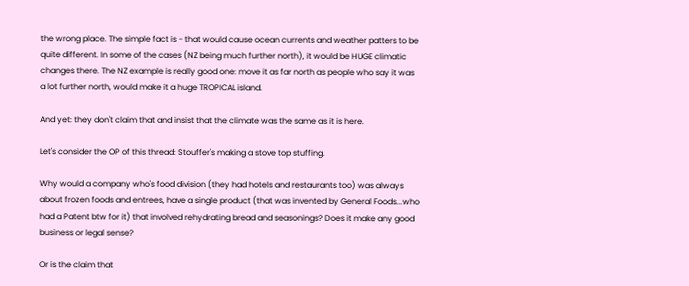the wrong place. The simple fact is - that would cause ocean currents and weather patters to be quite different. In some of the cases (NZ being much further north), it would be HUGE climatic changes there. The NZ example is really good one: move it as far north as people who say it was a lot further north, would make it a huge TROPICAL island.

And yet: they don't claim that and insist that the climate was the same as it is here.

Let's consider the OP of this thread: Stouffer's making a stove top stuffing.

Why would a company who's food division (they had hotels and restaurants too) was always about frozen foods and entrees, have a single product (that was invented by General Foods...who had a Patent btw for it) that involved rehydrating bread and seasonings? Does it make any good business or legal sense?

Or is the claim that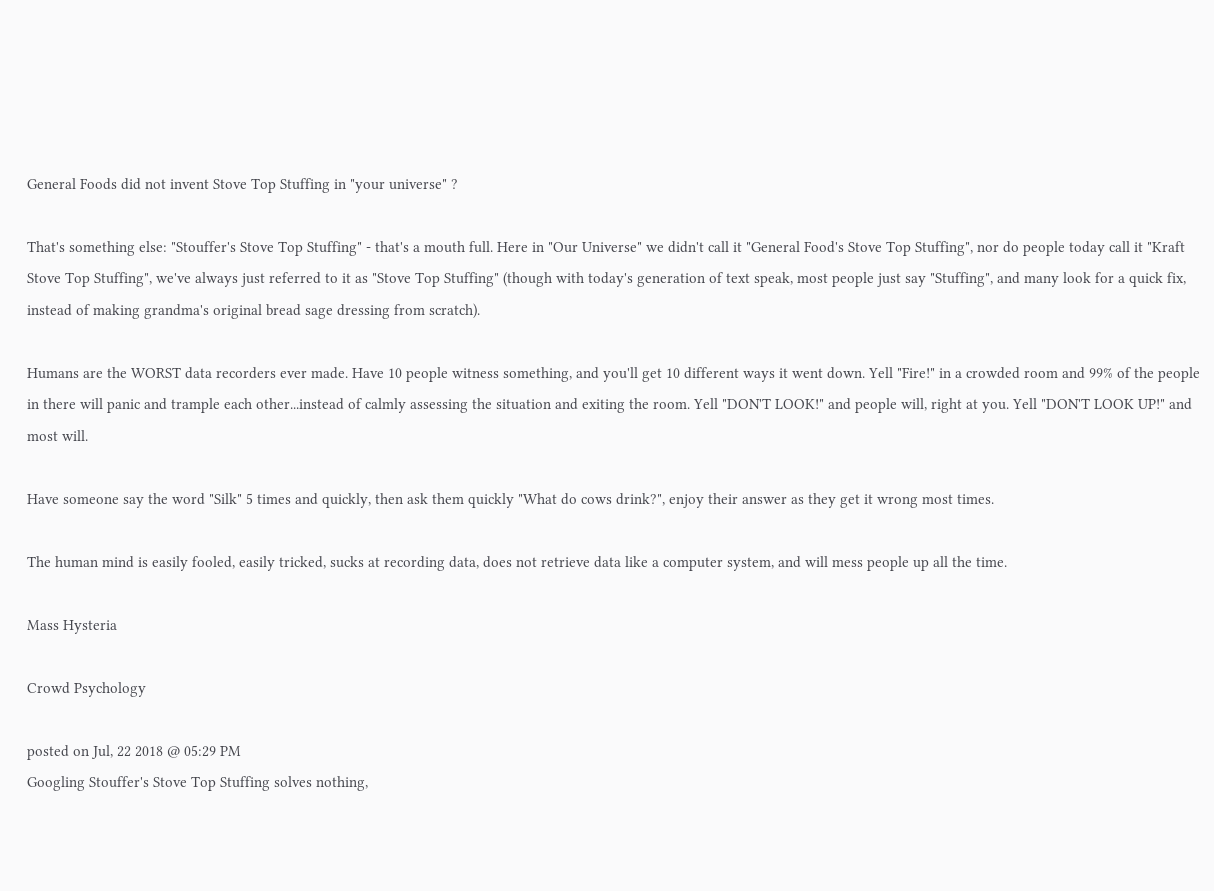General Foods did not invent Stove Top Stuffing in "your universe" ?

That's something else: "Stouffer's Stove Top Stuffing" - that's a mouth full. Here in "Our Universe" we didn't call it "General Food's Stove Top Stuffing", nor do people today call it "Kraft Stove Top Stuffing", we've always just referred to it as "Stove Top Stuffing" (though with today's generation of text speak, most people just say "Stuffing", and many look for a quick fix, instead of making grandma's original bread sage dressing from scratch).

Humans are the WORST data recorders ever made. Have 10 people witness something, and you'll get 10 different ways it went down. Yell "Fire!" in a crowded room and 99% of the people in there will panic and trample each other...instead of calmly assessing the situation and exiting the room. Yell "DON'T LOOK!" and people will, right at you. Yell "DON'T LOOK UP!" and most will.

Have someone say the word "Silk" 5 times and quickly, then ask them quickly "What do cows drink?", enjoy their answer as they get it wrong most times.

The human mind is easily fooled, easily tricked, sucks at recording data, does not retrieve data like a computer system, and will mess people up all the time.

Mass Hysteria

Crowd Psychology

posted on Jul, 22 2018 @ 05:29 PM
Googling Stouffer's Stove Top Stuffing solves nothing,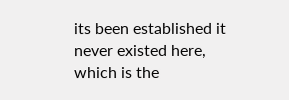its been established it never existed here, which is the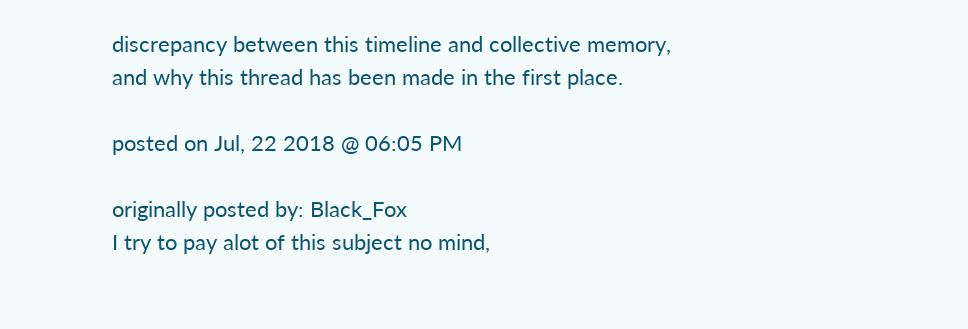discrepancy between this timeline and collective memory, and why this thread has been made in the first place.

posted on Jul, 22 2018 @ 06:05 PM

originally posted by: Black_Fox
I try to pay alot of this subject no mind,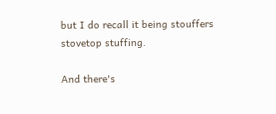but I do recall it being stouffers stovetop stuffing.

And there's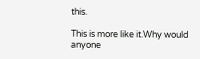this.

This is more like it.Why would anyone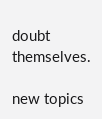doubt themselves.

new topics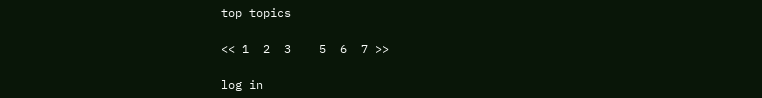top topics

<< 1  2  3    5  6  7 >>

log in